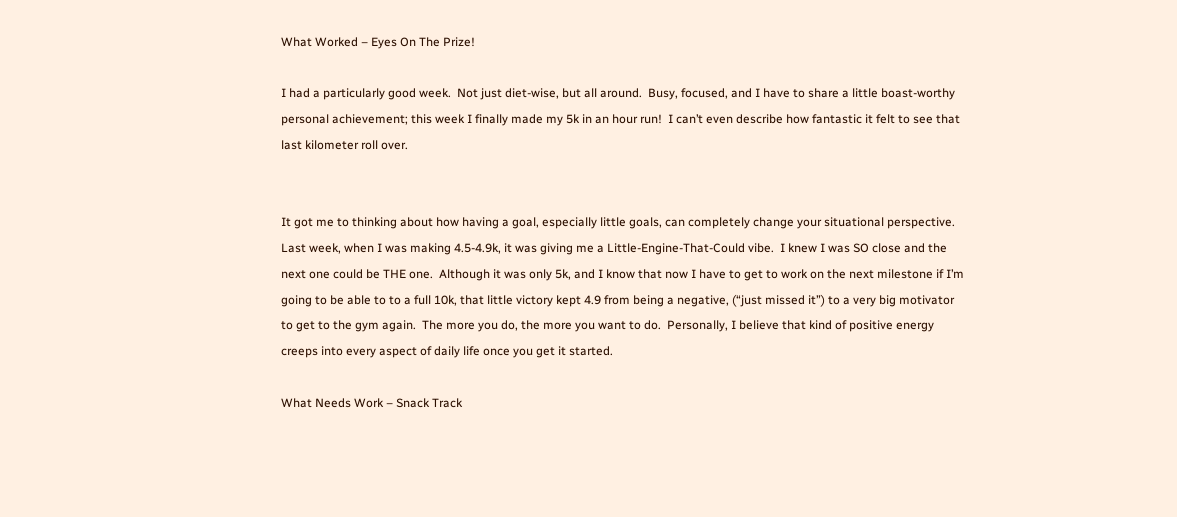What Worked – Eyes On The Prize!

I had a particularly good week.  Not just diet-wise, but all around.  Busy, focused, and I have to share a little boast-worthy personal achievement; this week I finally made my 5k in an hour run!  I can’t even describe how fantastic it felt to see that last kilometer roll over.


It got me to thinking about how having a goal, especially little goals, can completely change your situational perspective.  Last week, when I was making 4.5-4.9k, it was giving me a Little-Engine-That-Could vibe.  I knew I was SO close and the next one could be THE one.  Although it was only 5k, and I know that now I have to get to work on the next milestone if I’m going to be able to to a full 10k, that little victory kept 4.9 from being a negative, (“just missed it”) to a very big motivator to get to the gym again.  The more you do, the more you want to do.  Personally, I believe that kind of positive energy creeps into every aspect of daily life once you get it started.

What Needs Work – Snack Track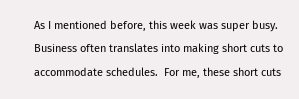As I mentioned before, this week was super busy.  Business often translates into making short cuts to accommodate schedules.  For me, these short cuts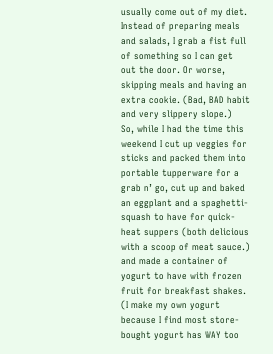usually come out of my diet.  Instead of preparing meals and salads, I grab a fist full of something so I can get out the door. Or worse, skipping meals and having an extra cookie. (Bad, BAD habit and very slippery slope.)  So, while I had the time this weekend I cut up veggies for sticks and packed them into portable tupperware for a grab n’ go, cut up and baked an eggplant and a spaghetti-squash to have for quick-heat suppers (both delicious with a scoop of meat sauce.) and made a container of yogurt to have with frozen fruit for breakfast shakes. (I make my own yogurt because I find most store-bought yogurt has WAY too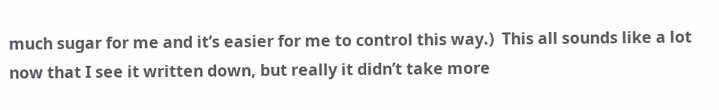much sugar for me and it’s easier for me to control this way.)  This all sounds like a lot now that I see it written down, but really it didn’t take more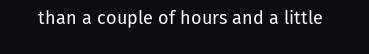than a couple of hours and a little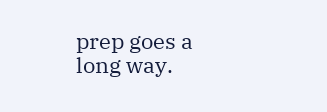prep goes a long way.